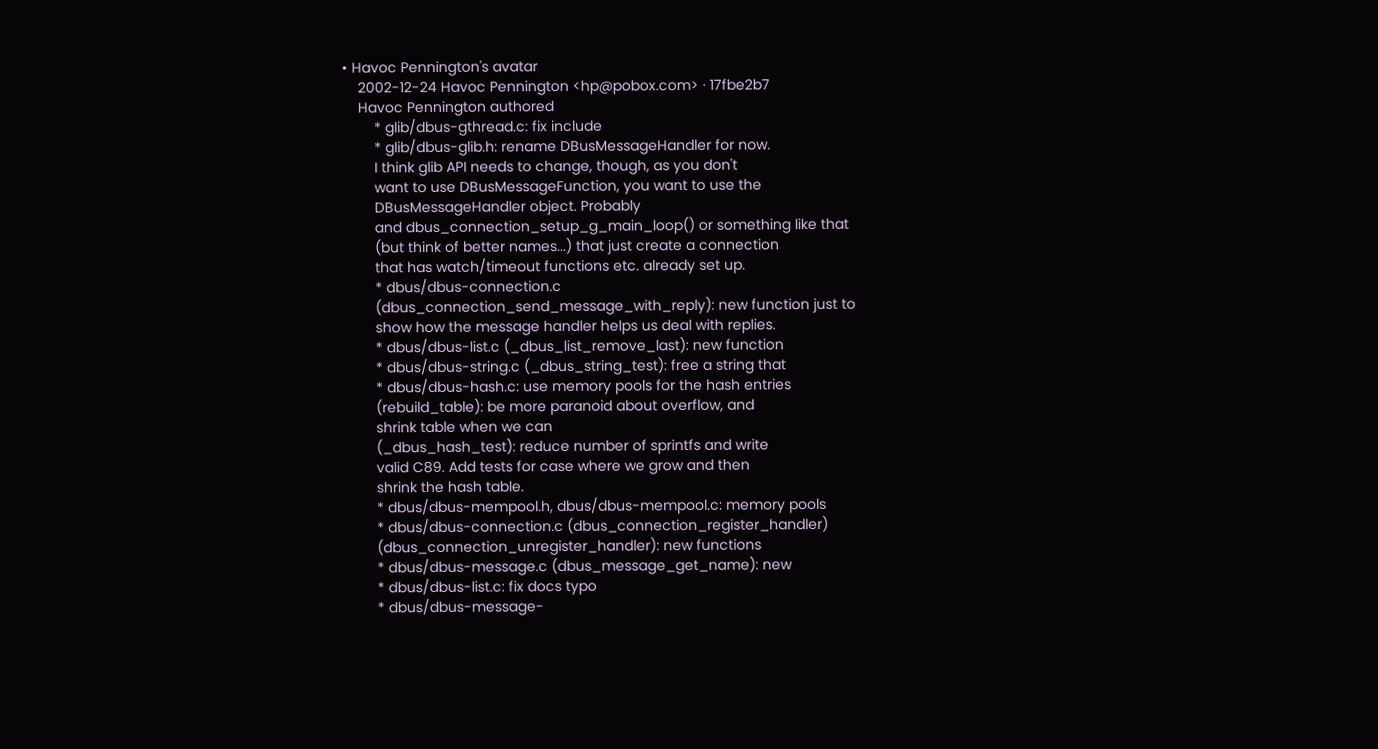• Havoc Pennington's avatar
    2002-12-24 Havoc Pennington <hp@pobox.com> · 17fbe2b7
    Havoc Pennington authored
        * glib/dbus-gthread.c: fix include
        * glib/dbus-glib.h: rename DBusMessageHandler for now.
        I think glib API needs to change, though, as you don't
        want to use DBusMessageFunction, you want to use the
        DBusMessageHandler object. Probably
        and dbus_connection_setup_g_main_loop() or something like that
        (but think of better names...) that just create a connection
        that has watch/timeout functions etc. already set up.
        * dbus/dbus-connection.c
        (dbus_connection_send_message_with_reply): new function just to
        show how the message handler helps us deal with replies.
        * dbus/dbus-list.c (_dbus_list_remove_last): new function
        * dbus/dbus-string.c (_dbus_string_test): free a string that
        * dbus/dbus-hash.c: use memory pools for the hash entries
        (rebuild_table): be more paranoid about overflow, and
        shrink table when we can
        (_dbus_hash_test): reduce number of sprintfs and write
        valid C89. Add tests for case where we grow and then
        shrink the hash table.
        * dbus/dbus-mempool.h, dbus/dbus-mempool.c: memory pools
        * dbus/dbus-connection.c (dbus_connection_register_handler)
        (dbus_connection_unregister_handler): new functions
        * dbus/dbus-message.c (dbus_message_get_name): new
        * dbus/dbus-list.c: fix docs typo
        * dbus/dbus-message-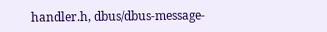handler.h, dbus/dbus-message-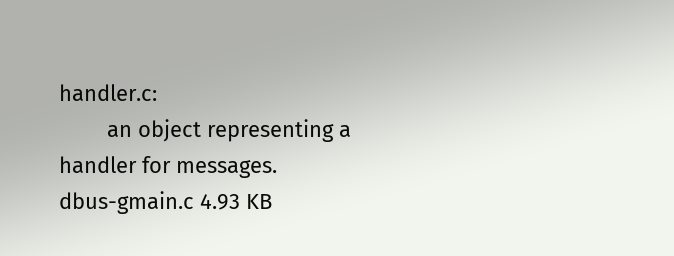handler.c:
        an object representing a handler for messages.
dbus-gmain.c 4.93 KB